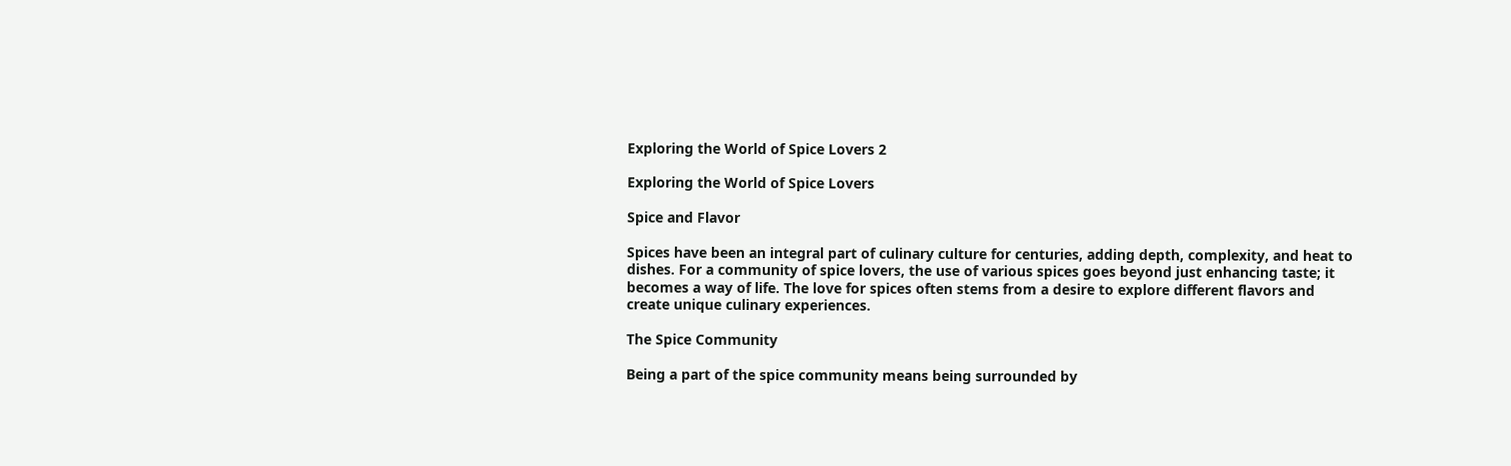Exploring the World of Spice Lovers 2

Exploring the World of Spice Lovers

Spice and Flavor

Spices have been an integral part of culinary culture for centuries, adding depth, complexity, and heat to dishes. For a community of spice lovers, the use of various spices goes beyond just enhancing taste; it becomes a way of life. The love for spices often stems from a desire to explore different flavors and create unique culinary experiences.

The Spice Community

Being a part of the spice community means being surrounded by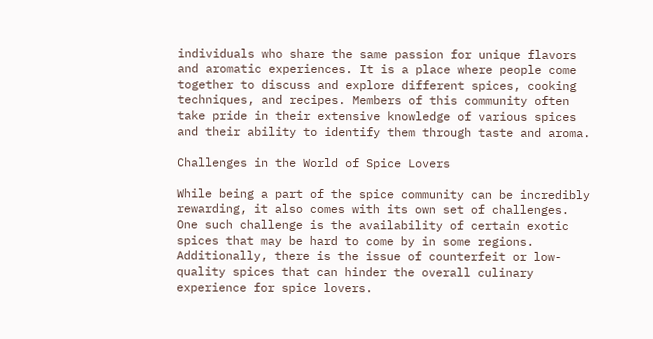individuals who share the same passion for unique flavors and aromatic experiences. It is a place where people come together to discuss and explore different spices, cooking techniques, and recipes. Members of this community often take pride in their extensive knowledge of various spices and their ability to identify them through taste and aroma.

Challenges in the World of Spice Lovers

While being a part of the spice community can be incredibly rewarding, it also comes with its own set of challenges. One such challenge is the availability of certain exotic spices that may be hard to come by in some regions. Additionally, there is the issue of counterfeit or low-quality spices that can hinder the overall culinary experience for spice lovers.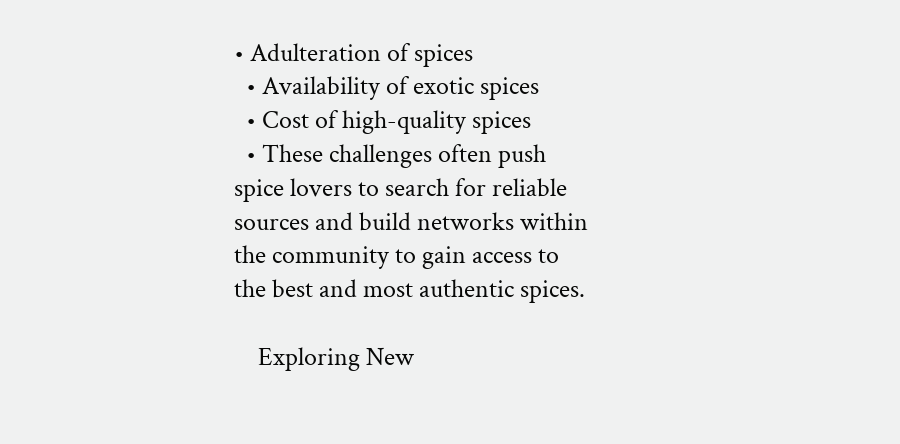• Adulteration of spices
  • Availability of exotic spices
  • Cost of high-quality spices
  • These challenges often push spice lovers to search for reliable sources and build networks within the community to gain access to the best and most authentic spices.

    Exploring New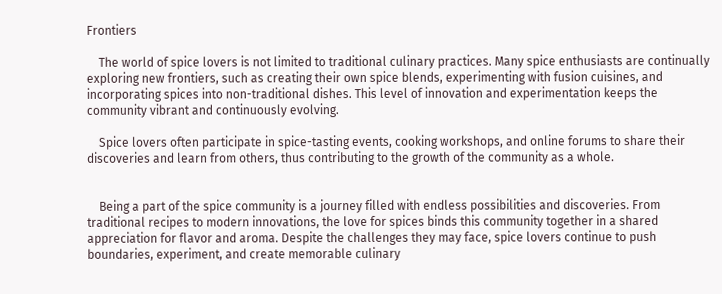Frontiers

    The world of spice lovers is not limited to traditional culinary practices. Many spice enthusiasts are continually exploring new frontiers, such as creating their own spice blends, experimenting with fusion cuisines, and incorporating spices into non-traditional dishes. This level of innovation and experimentation keeps the community vibrant and continuously evolving.

    Spice lovers often participate in spice-tasting events, cooking workshops, and online forums to share their discoveries and learn from others, thus contributing to the growth of the community as a whole.


    Being a part of the spice community is a journey filled with endless possibilities and discoveries. From traditional recipes to modern innovations, the love for spices binds this community together in a shared appreciation for flavor and aroma. Despite the challenges they may face, spice lovers continue to push boundaries, experiment, and create memorable culinary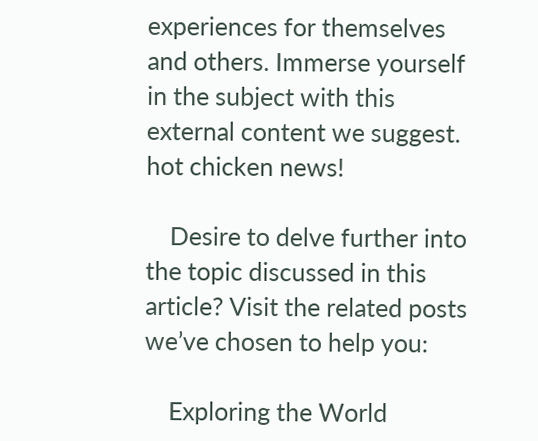experiences for themselves and others. Immerse yourself in the subject with this external content we suggest. hot chicken news!

    Desire to delve further into the topic discussed in this article? Visit the related posts we’ve chosen to help you:

    Exploring the World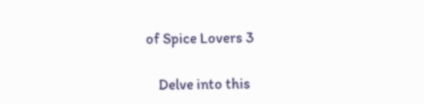of Spice Lovers 3

    Delve into this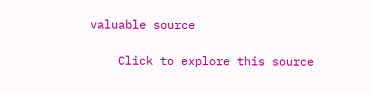valuable source

    Click to explore this source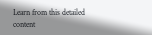Learn from this detailed content